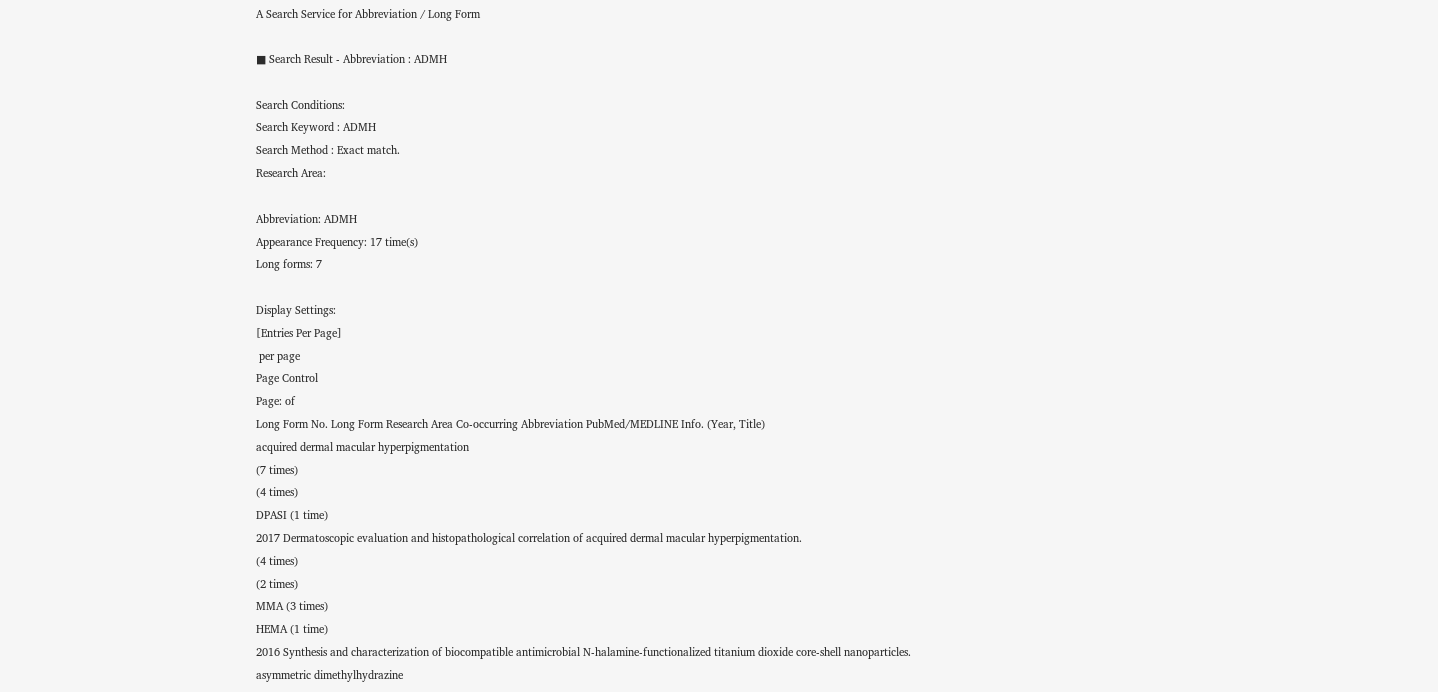A Search Service for Abbreviation / Long Form

■ Search Result - Abbreviation : ADMH

Search Conditions:
Search Keyword : ADMH
Search Method : Exact match.
Research Area:

Abbreviation: ADMH
Appearance Frequency: 17 time(s)
Long forms: 7

Display Settings:
[Entries Per Page]
 per page
Page Control
Page: of
Long Form No. Long Form Research Area Co-occurring Abbreviation PubMed/MEDLINE Info. (Year, Title)
acquired dermal macular hyperpigmentation
(7 times)
(4 times)
DPASI (1 time)
2017 Dermatoscopic evaluation and histopathological correlation of acquired dermal macular hyperpigmentation.
(4 times)
(2 times)
MMA (3 times)
HEMA (1 time)
2016 Synthesis and characterization of biocompatible antimicrobial N-halamine-functionalized titanium dioxide core-shell nanoparticles.
asymmetric dimethylhydrazine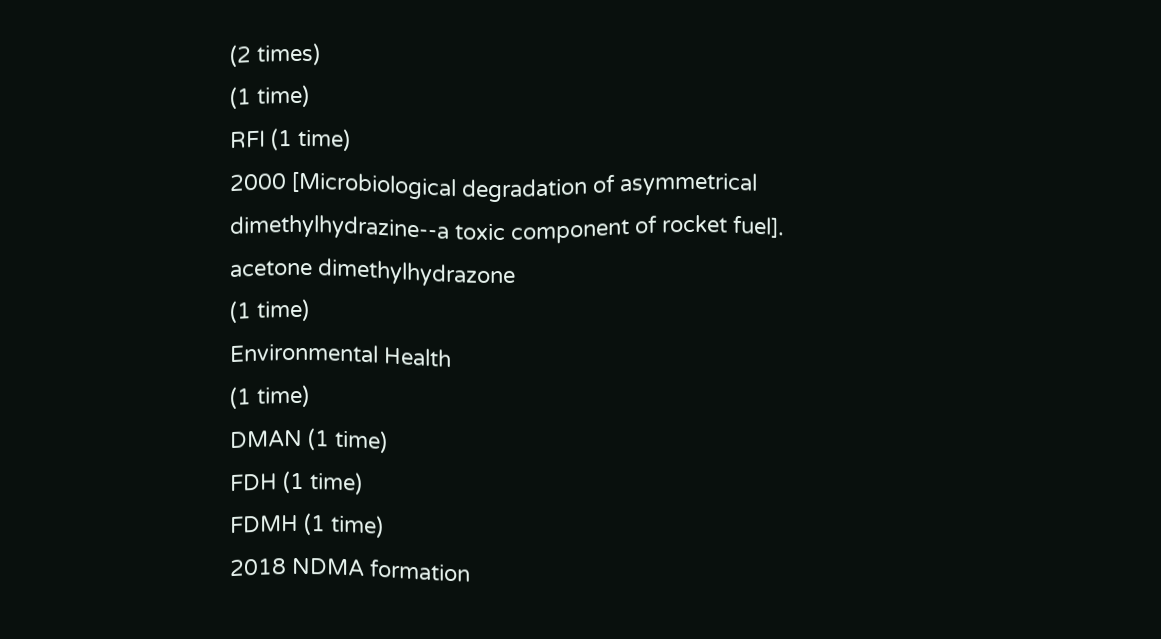(2 times)
(1 time)
RFI (1 time)
2000 [Microbiological degradation of asymmetrical dimethylhydrazine--a toxic component of rocket fuel].
acetone dimethylhydrazone
(1 time)
Environmental Health
(1 time)
DMAN (1 time)
FDH (1 time)
FDMH (1 time)
2018 NDMA formation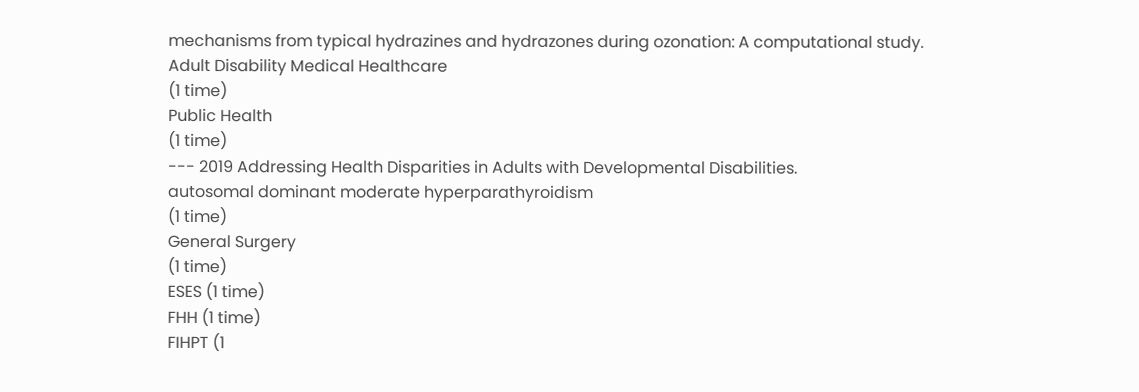mechanisms from typical hydrazines and hydrazones during ozonation: A computational study.
Adult Disability Medical Healthcare
(1 time)
Public Health
(1 time)
--- 2019 Addressing Health Disparities in Adults with Developmental Disabilities.
autosomal dominant moderate hyperparathyroidism
(1 time)
General Surgery
(1 time)
ESES (1 time)
FHH (1 time)
FIHPT (1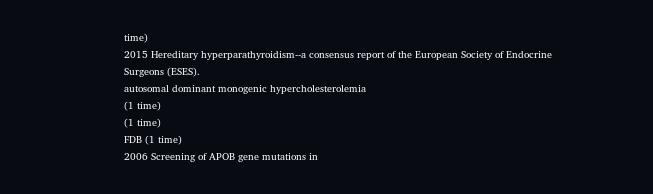time)
2015 Hereditary hyperparathyroidism--a consensus report of the European Society of Endocrine Surgeons (ESES).
autosomal dominant monogenic hypercholesterolemia
(1 time)
(1 time)
FDB (1 time)
2006 Screening of APOB gene mutations in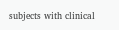subjects with clinical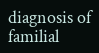diagnosis of familial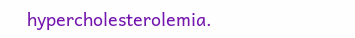hypercholesterolemia.